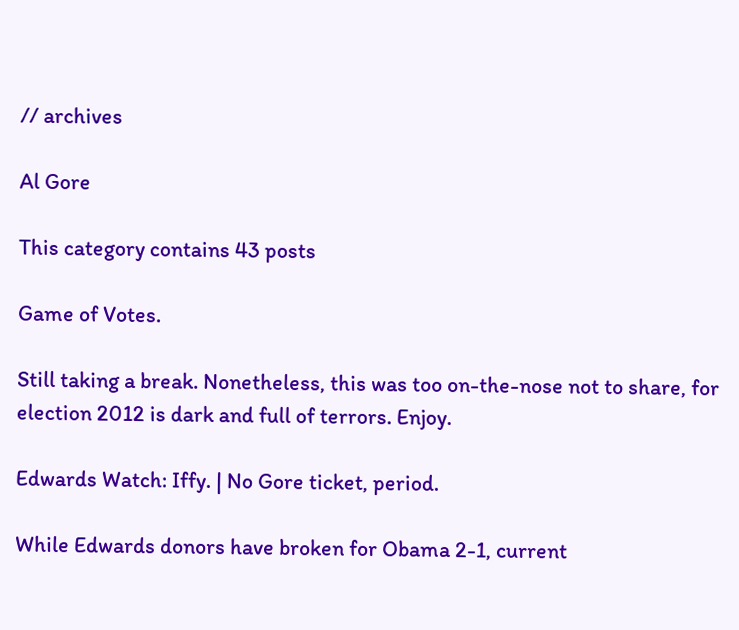// archives

Al Gore

This category contains 43 posts

Game of Votes.

Still taking a break. Nonetheless, this was too on-the-nose not to share, for election 2012 is dark and full of terrors. Enjoy.

Edwards Watch: Iffy. | No Gore ticket, period.

While Edwards donors have broken for Obama 2-1, current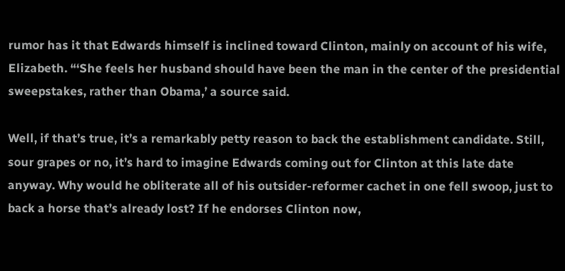rumor has it that Edwards himself is inclined toward Clinton, mainly on account of his wife, Elizabeth. “‘She feels her husband should have been the man in the center of the presidential sweepstakes, rather than Obama,’ a source said.

Well, if that’s true, it’s a remarkably petty reason to back the establishment candidate. Still, sour grapes or no, it’s hard to imagine Edwards coming out for Clinton at this late date anyway. Why would he obliterate all of his outsider-reformer cachet in one fell swoop, just to back a horse that’s already lost? If he endorses Clinton now,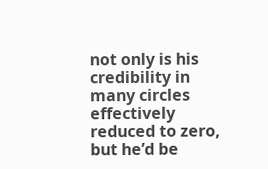not only is his credibility in many circles effectively reduced to zero, but he’d be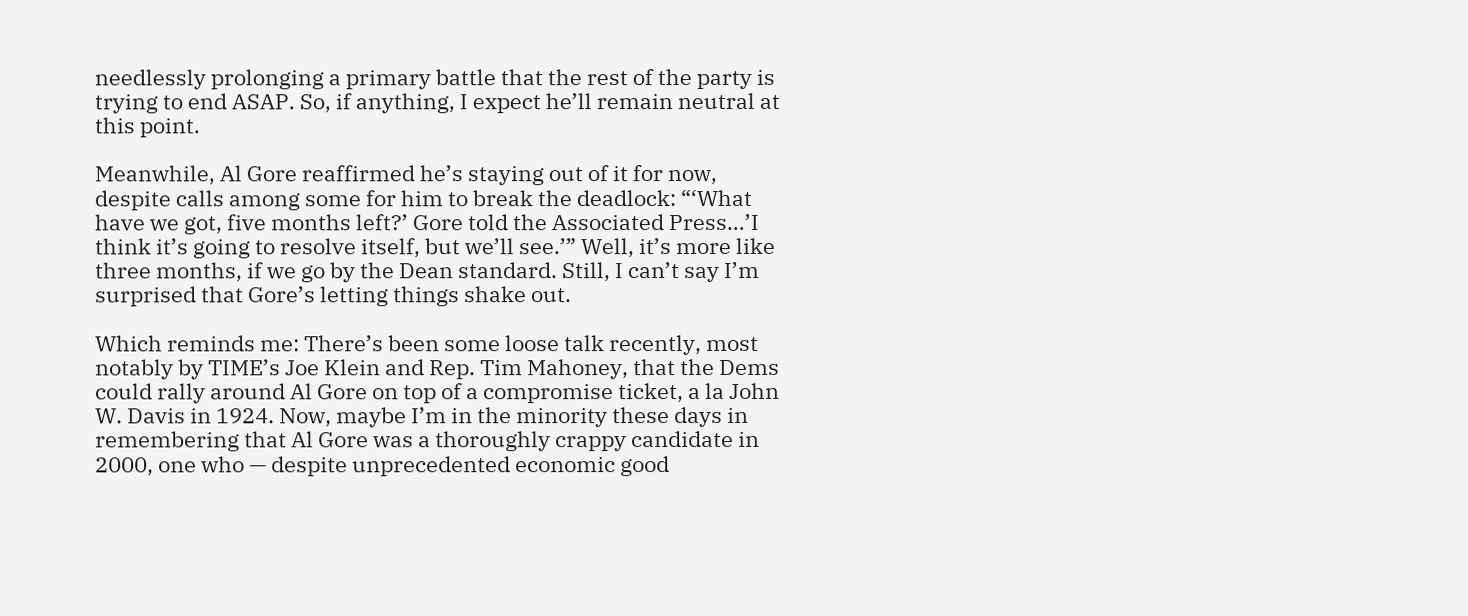needlessly prolonging a primary battle that the rest of the party is trying to end ASAP. So, if anything, I expect he’ll remain neutral at this point.

Meanwhile, Al Gore reaffirmed he’s staying out of it for now, despite calls among some for him to break the deadlock: “‘What have we got, five months left?’ Gore told the Associated Press…’I think it’s going to resolve itself, but we’ll see.’” Well, it’s more like three months, if we go by the Dean standard. Still, I can’t say I’m surprised that Gore’s letting things shake out.

Which reminds me: There’s been some loose talk recently, most notably by TIME’s Joe Klein and Rep. Tim Mahoney, that the Dems could rally around Al Gore on top of a compromise ticket, a la John W. Davis in 1924. Now, maybe I’m in the minority these days in remembering that Al Gore was a thoroughly crappy candidate in 2000, one who — despite unprecedented economic good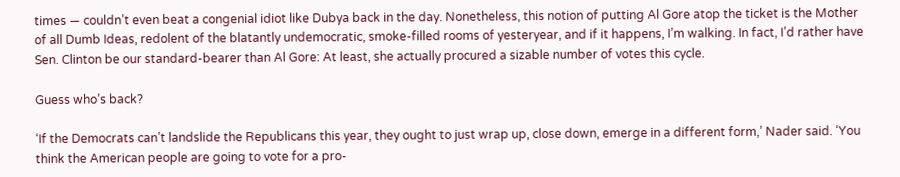times — couldn’t even beat a congenial idiot like Dubya back in the day. Nonetheless, this notion of putting Al Gore atop the ticket is the Mother of all Dumb Ideas, redolent of the blatantly undemocratic, smoke-filled rooms of yesteryear, and if it happens, I’m walking. In fact, I’d rather have Sen. Clinton be our standard-bearer than Al Gore: At least, she actually procured a sizable number of votes this cycle.

Guess who’s back?

‘If the Democrats can’t landslide the Republicans this year, they ought to just wrap up, close down, emerge in a different form,’ Nader said. ‘You think the American people are going to vote for a pro-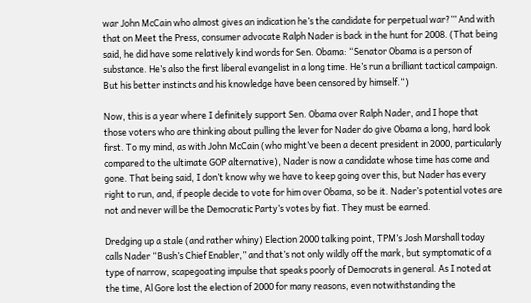war John McCain who almost gives an indication he’s the candidate for perpetual war?’” And with that on Meet the Press, consumer advocate Ralph Nader is back in the hunt for 2008. (That being said, he did have some relatively kind words for Sen. Obama: “Senator Obama is a person of substance. He’s also the first liberal evangelist in a long time. He’s run a brilliant tactical campaign. But his better instincts and his knowledge have been censored by himself.“)

Now, this is a year where I definitely support Sen. Obama over Ralph Nader, and I hope that those voters who are thinking about pulling the lever for Nader do give Obama a long, hard look first. To my mind, as with John McCain (who might’ve been a decent president in 2000, particularly compared to the ultimate GOP alternative), Nader is now a candidate whose time has come and gone. That being said, I don’t know why we have to keep going over this, but Nader has every right to run, and, if people decide to vote for him over Obama, so be it. Nader’s potential votes are not and never will be the Democratic Party’s votes by fiat. They must be earned.

Dredging up a stale (and rather whiny) Election 2000 talking point, TPM’s Josh Marshall today calls Nader “Bush’s Chief Enabler,” and that’s not only wildly off the mark, but symptomatic of a type of narrow, scapegoating impulse that speaks poorly of Democrats in general. As I noted at the time, Al Gore lost the election of 2000 for many reasons, even notwithstanding the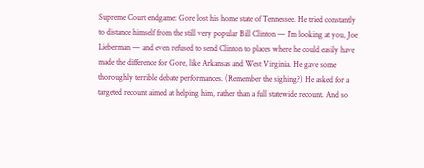Supreme Court endgame: Gore lost his home state of Tennessee. He tried constantly to distance himself from the still very popular Bill Clinton — I’m looking at you, Joe Lieberman — and even refused to send Clinton to places where he could easily have made the difference for Gore, like Arkansas and West Virginia. He gave some thoroughly terrible debate performances. (Remember the sighing?) He asked for a targeted recount aimed at helping him, rather than a full statewide recount. And so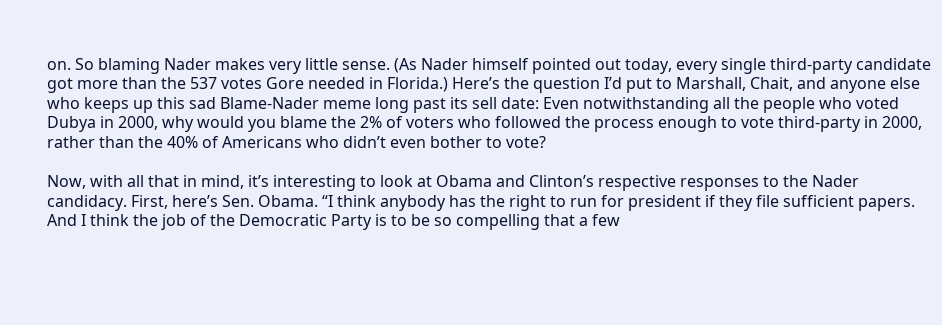on. So blaming Nader makes very little sense. (As Nader himself pointed out today, every single third-party candidate got more than the 537 votes Gore needed in Florida.) Here’s the question I’d put to Marshall, Chait, and anyone else who keeps up this sad Blame-Nader meme long past its sell date: Even notwithstanding all the people who voted Dubya in 2000, why would you blame the 2% of voters who followed the process enough to vote third-party in 2000, rather than the 40% of Americans who didn’t even bother to vote?

Now, with all that in mind, it’s interesting to look at Obama and Clinton’s respective responses to the Nader candidacy. First, here’s Sen. Obama. “I think anybody has the right to run for president if they file sufficient papers. And I think the job of the Democratic Party is to be so compelling that a few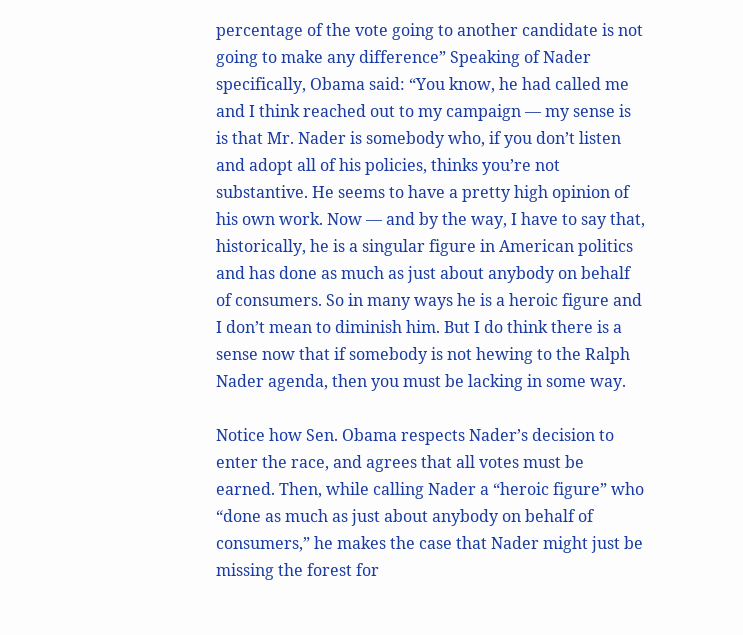percentage of the vote going to another candidate is not going to make any difference” Speaking of Nader specifically, Obama said: “You know, he had called me and I think reached out to my campaign — my sense is is that Mr. Nader is somebody who, if you don’t listen and adopt all of his policies, thinks you’re not substantive. He seems to have a pretty high opinion of his own work. Now — and by the way, I have to say that, historically, he is a singular figure in American politics and has done as much as just about anybody on behalf of consumers. So in many ways he is a heroic figure and I don’t mean to diminish him. But I do think there is a sense now that if somebody is not hewing to the Ralph Nader agenda, then you must be lacking in some way.

Notice how Sen. Obama respects Nader’s decision to enter the race, and agrees that all votes must be earned. Then, while calling Nader a “heroic figure” who “done as much as just about anybody on behalf of consumers,” he makes the case that Nader might just be missing the forest for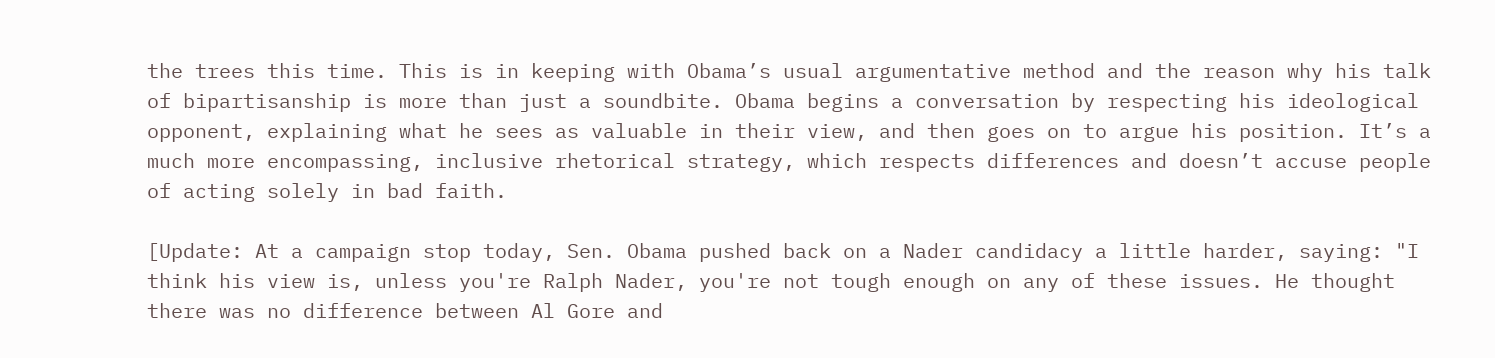the trees this time. This is in keeping with Obama’s usual argumentative method and the reason why his talk of bipartisanship is more than just a soundbite. Obama begins a conversation by respecting his ideological opponent, explaining what he sees as valuable in their view, and then goes on to argue his position. It’s a much more encompassing, inclusive rhetorical strategy, which respects differences and doesn’t accuse people of acting solely in bad faith.

[Update: At a campaign stop today, Sen. Obama pushed back on a Nader candidacy a little harder, saying: "I think his view is, unless you're Ralph Nader, you're not tough enough on any of these issues. He thought there was no difference between Al Gore and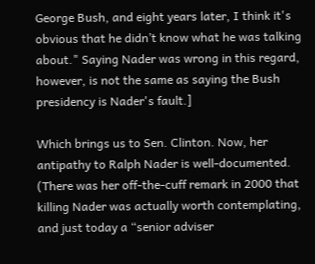George Bush, and eight years later, I think it's obvious that he didn’t know what he was talking about." Saying Nader was wrong in this regard, however, is not the same as saying the Bush presidency is Nader's fault.]

Which brings us to Sen. Clinton. Now, her antipathy to Ralph Nader is well-documented. (There was her off-the-cuff remark in 2000 that killing Nader was actually worth contemplating, and just today a “senior adviser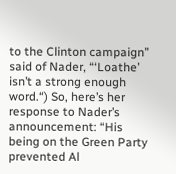to the Clinton campaign” said of Nader, “‘Loathe’ isn’t a strong enough word.“) So, here’s her response to Nader’s announcement: “His being on the Green Party prevented Al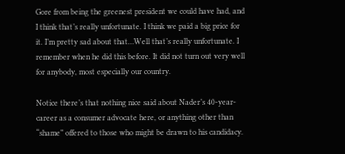Gore from being the greenest president we could have had, and I think that’s really unfortunate. I think we paid a big price for it. I’m pretty sad about that…Well that’s really unfortunate. I remember when he did this before. It did not turn out very well for anybody, most especially our country.

Notice there’s that nothing nice said about Nader’s 40-year-career as a consumer advocate here, or anything other than “shame” offered to those who might be drawn to his candidacy.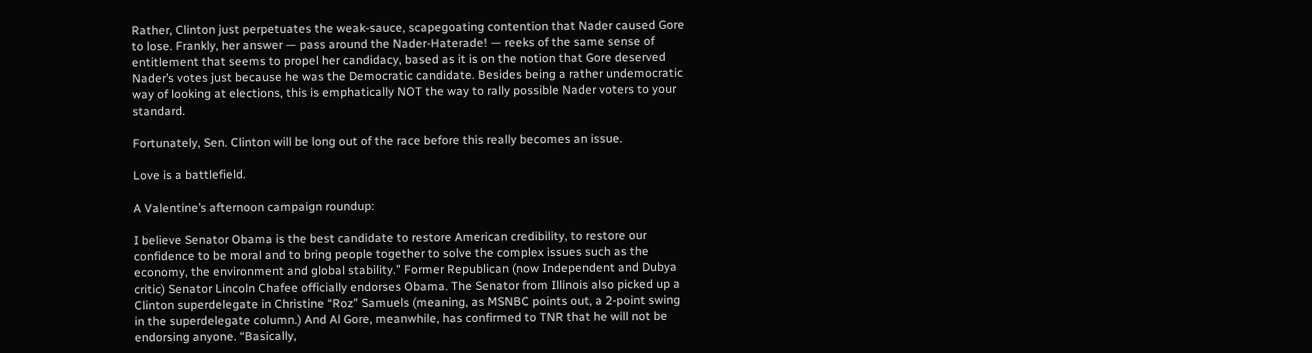Rather, Clinton just perpetuates the weak-sauce, scapegoating contention that Nader caused Gore to lose. Frankly, her answer — pass around the Nader-Haterade! — reeks of the same sense of entitlement that seems to propel her candidacy, based as it is on the notion that Gore deserved Nader’s votes just because he was the Democratic candidate. Besides being a rather undemocratic way of looking at elections, this is emphatically NOT the way to rally possible Nader voters to your standard.

Fortunately, Sen. Clinton will be long out of the race before this really becomes an issue.

Love is a battlefield.

A Valentine’s afternoon campaign roundup:

I believe Senator Obama is the best candidate to restore American credibility, to restore our confidence to be moral and to bring people together to solve the complex issues such as the economy, the environment and global stability.” Former Republican (now Independent and Dubya critic) Senator Lincoln Chafee officially endorses Obama. The Senator from Illinois also picked up a Clinton superdelegate in Christine “Roz” Samuels (meaning, as MSNBC points out, a 2-point swing in the superdelegate column.) And Al Gore, meanwhile, has confirmed to TNR that he will not be endorsing anyone. “Basically,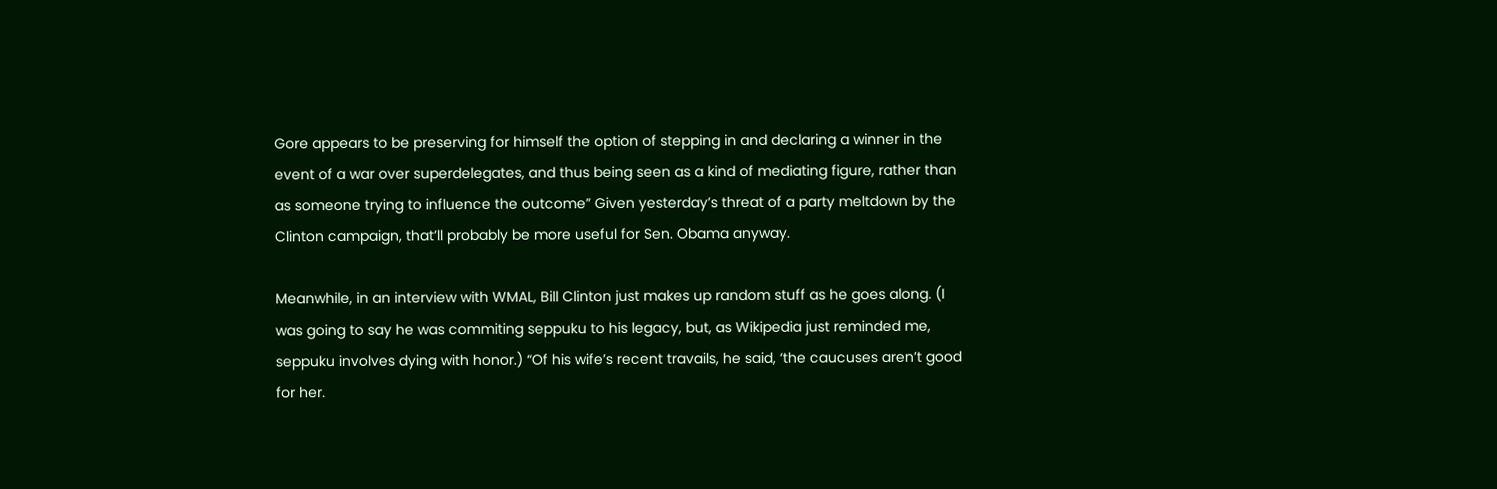Gore appears to be preserving for himself the option of stepping in and declaring a winner in the event of a war over superdelegates, and thus being seen as a kind of mediating figure, rather than as someone trying to influence the outcome” Given yesterday’s threat of a party meltdown by the Clinton campaign, that’ll probably be more useful for Sen. Obama anyway.

Meanwhile, in an interview with WMAL, Bill Clinton just makes up random stuff as he goes along. (I was going to say he was commiting seppuku to his legacy, but, as Wikipedia just reminded me, seppuku involves dying with honor.) “Of his wife’s recent travails, he said, ‘the caucuses aren’t good for her.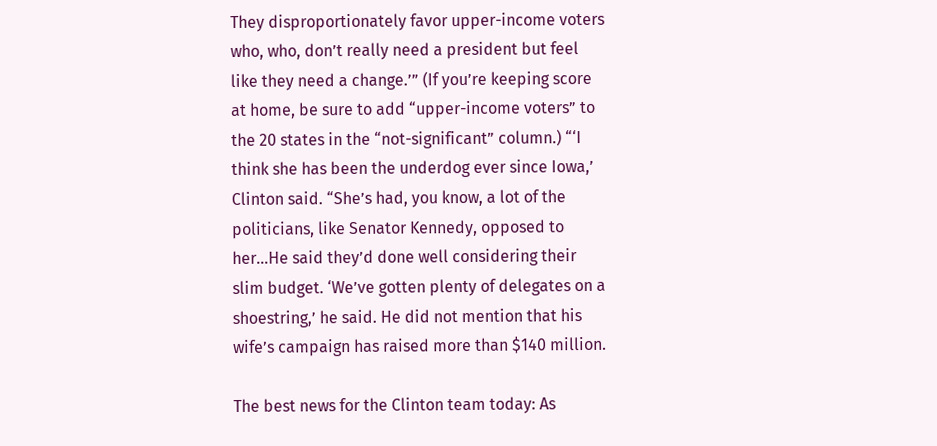They disproportionately favor upper-income voters who, who, don’t really need a president but feel like they need a change.’” (If you’re keeping score at home, be sure to add “upper-income voters” to the 20 states in the “not-significant” column.) “‘I think she has been the underdog ever since Iowa,’ Clinton said. “She’s had, you know, a lot of the politicians, like Senator Kennedy, opposed to her…He said they’d done well considering their slim budget. ‘We’ve gotten plenty of delegates on a shoestring,’ he said. He did not mention that his wife’s campaign has raised more than $140 million.

The best news for the Clinton team today: As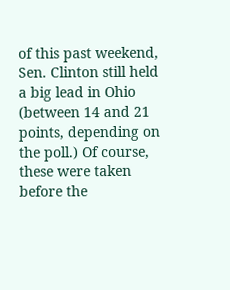of this past weekend, Sen. Clinton still held a big lead in Ohio (between 14 and 21 points, depending on the poll.) Of course, these were taken before the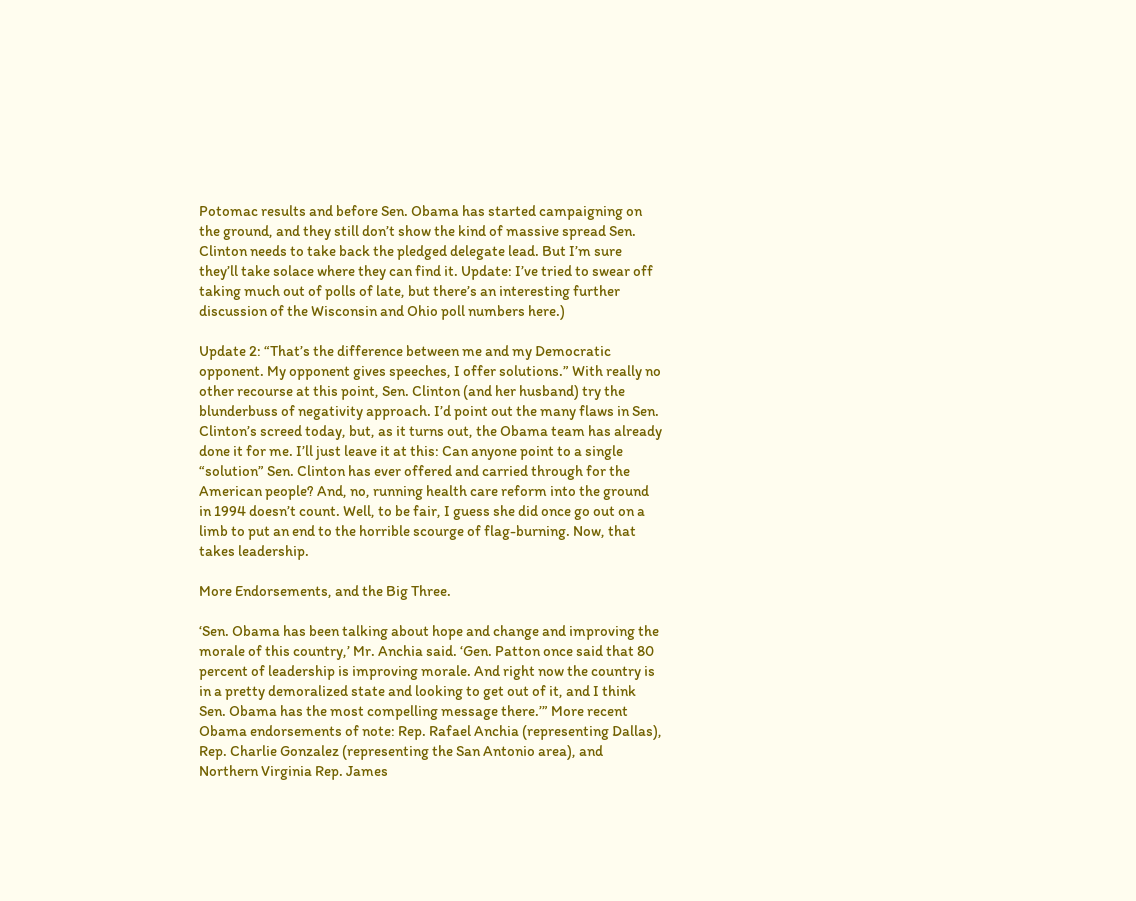Potomac results and before Sen. Obama has started campaigning on the ground, and they still don’t show the kind of massive spread Sen. Clinton needs to take back the pledged delegate lead. But I’m sure they’ll take solace where they can find it. Update: I’ve tried to swear off taking much out of polls of late, but there’s an interesting further discussion of the Wisconsin and Ohio poll numbers here.)

Update 2: “That’s the difference between me and my Democratic opponent. My opponent gives speeches, I offer solutions.” With really no other recourse at this point, Sen. Clinton (and her husband) try the blunderbuss of negativity approach. I’d point out the many flaws in Sen. Clinton’s screed today, but, as it turns out, the Obama team has already done it for me. I’ll just leave it at this: Can anyone point to a single “solution” Sen. Clinton has ever offered and carried through for the American people? And, no, running health care reform into the ground in 1994 doesn’t count. Well, to be fair, I guess she did once go out on a limb to put an end to the horrible scourge of flag-burning. Now, that takes leadership.

More Endorsements, and the Big Three.

‘Sen. Obama has been talking about hope and change and improving the morale of this country,’ Mr. Anchia said. ‘Gen. Patton once said that 80 percent of leadership is improving morale. And right now the country is in a pretty demoralized state and looking to get out of it, and I think Sen. Obama has the most compelling message there.’” More recent Obama endorsements of note: Rep. Rafael Anchia (representing Dallas), Rep. Charlie Gonzalez (representing the San Antonio area), and Northern Virginia Rep. James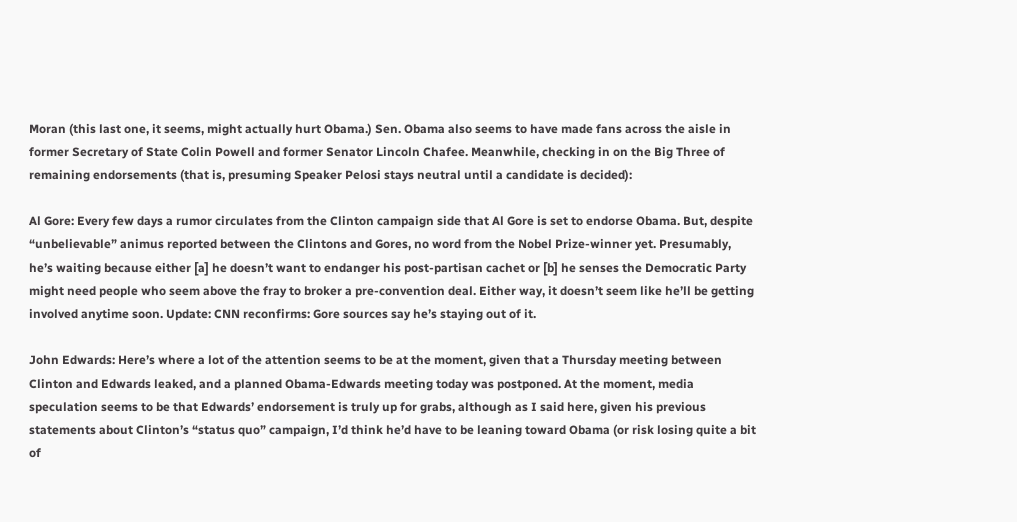Moran (this last one, it seems, might actually hurt Obama.) Sen. Obama also seems to have made fans across the aisle in former Secretary of State Colin Powell and former Senator Lincoln Chafee. Meanwhile, checking in on the Big Three of remaining endorsements (that is, presuming Speaker Pelosi stays neutral until a candidate is decided):

Al Gore: Every few days a rumor circulates from the Clinton campaign side that Al Gore is set to endorse Obama. But, despite “unbelievable” animus reported between the Clintons and Gores, no word from the Nobel Prize-winner yet. Presumably, he’s waiting because either [a] he doesn’t want to endanger his post-partisan cachet or [b] he senses the Democratic Party might need people who seem above the fray to broker a pre-convention deal. Either way, it doesn’t seem like he’ll be getting involved anytime soon. Update: CNN reconfirms: Gore sources say he’s staying out of it.

John Edwards: Here’s where a lot of the attention seems to be at the moment, given that a Thursday meeting between Clinton and Edwards leaked, and a planned Obama-Edwards meeting today was postponed. At the moment, media speculation seems to be that Edwards’ endorsement is truly up for grabs, although as I said here, given his previous statements about Clinton’s “status quo” campaign, I’d think he’d have to be leaning toward Obama (or risk losing quite a bit of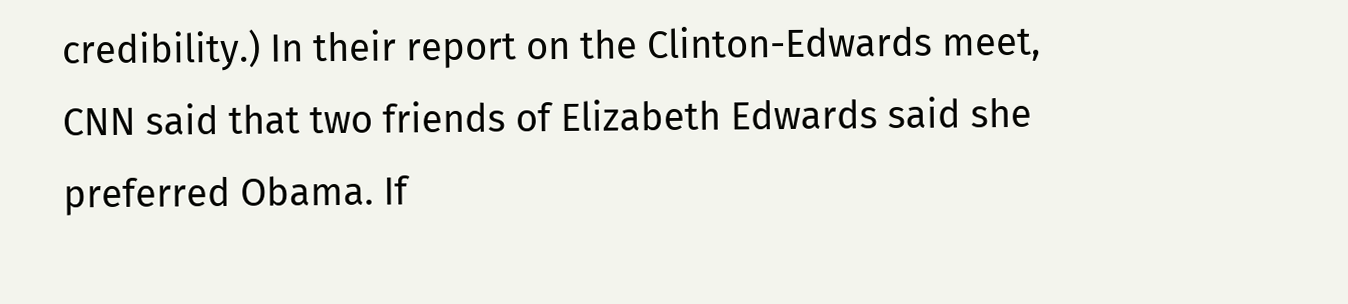credibility.) In their report on the Clinton-Edwards meet, CNN said that two friends of Elizabeth Edwards said she preferred Obama. If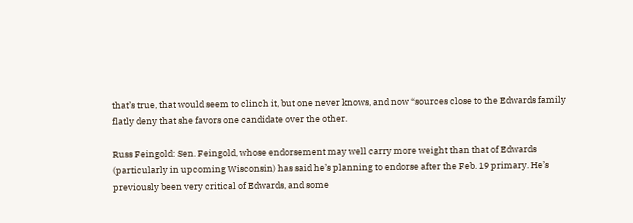that’s true, that would seem to clinch it, but one never knows, and now “sources close to the Edwards family flatly deny that she favors one candidate over the other.

Russ Feingold: Sen. Feingold, whose endorsement may well carry more weight than that of Edwards (particularly in upcoming Wisconsin) has said he’s planning to endorse after the Feb. 19 primary. He’s previously been very critical of Edwards, and some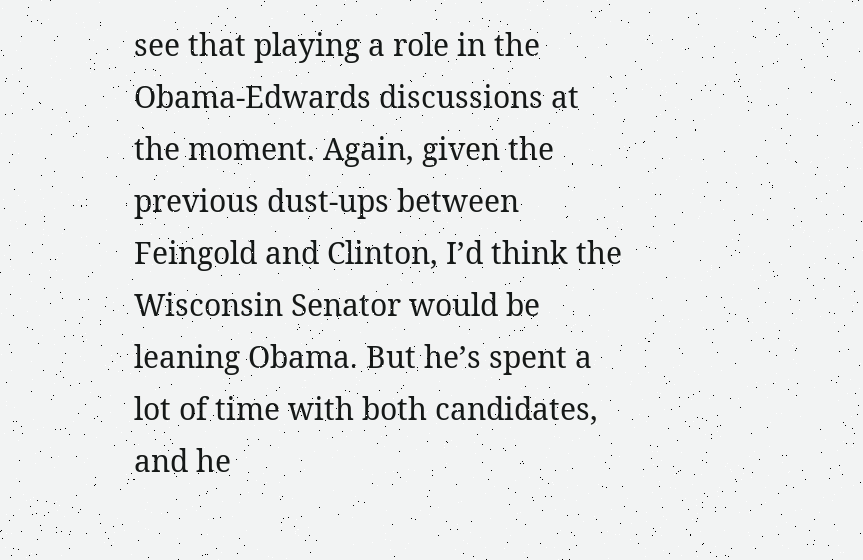see that playing a role in the Obama-Edwards discussions at the moment. Again, given the previous dust-ups between Feingold and Clinton, I’d think the Wisconsin Senator would be leaning Obama. But he’s spent a lot of time with both candidates, and he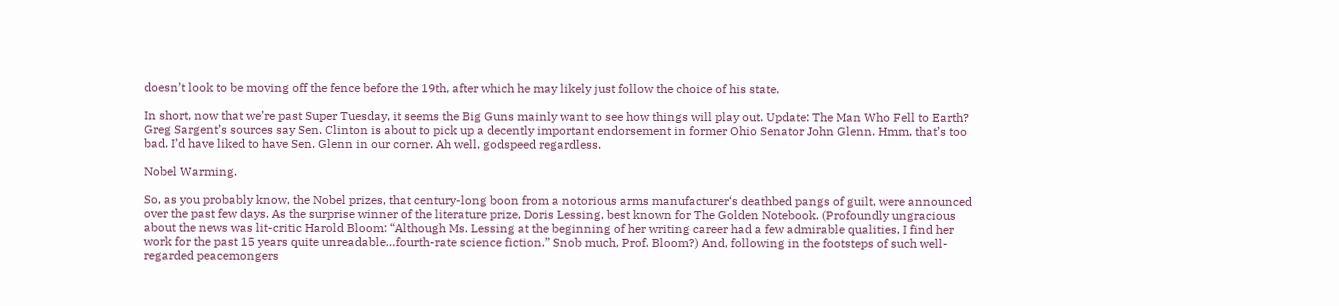doesn’t look to be moving off the fence before the 19th, after which he may likely just follow the choice of his state.

In short, now that we’re past Super Tuesday, it seems the Big Guns mainly want to see how things will play out. Update: The Man Who Fell to Earth? Greg Sargent’s sources say Sen. Clinton is about to pick up a decently important endorsement in former Ohio Senator John Glenn. Hmm, that’s too bad. I’d have liked to have Sen. Glenn in our corner. Ah well, godspeed regardless.

Nobel Warming.

So, as you probably know, the Nobel prizes, that century-long boon from a notorious arms manufacturer‘s deathbed pangs of guilt, were announced over the past few days. As the surprise winner of the literature prize, Doris Lessing, best known for The Golden Notebook. (Profoundly ungracious about the news was lit-critic Harold Bloom: “Although Ms. Lessing at the beginning of her writing career had a few admirable qualities, I find her work for the past 15 years quite unreadable…fourth-rate science fiction.” Snob much, Prof. Bloom?) And, following in the footsteps of such well-regarded peacemongers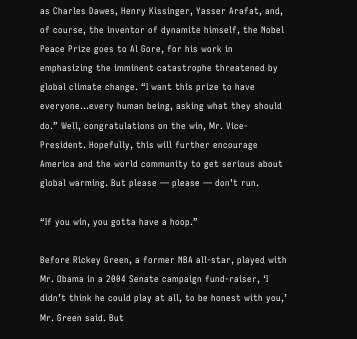as Charles Dawes, Henry Kissinger, Yasser Arafat, and, of course, the inventor of dynamite himself, the Nobel Peace Prize goes to Al Gore, for his work in emphasizing the imminent catastrophe threatened by global climate change. “I want this prize to have everyone…every human being, asking what they should do.” Well, congratulations on the win, Mr. Vice-President. Hopefully, this will further encourage America and the world community to get serious about global warming. But please — please — don’t run.

“If you win, you gotta have a hoop.”

Before Rickey Green, a former NBA all-star, played with Mr. Obama in a 2004 Senate campaign fund-raiser, ‘I didn’t think he could play at all, to be honest with you,’ Mr. Green said. But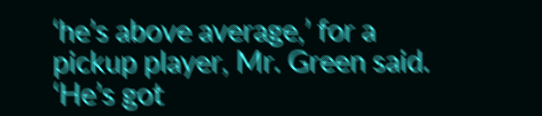‘he’s above average,’ for a pickup player, Mr. Green said. ‘He’s got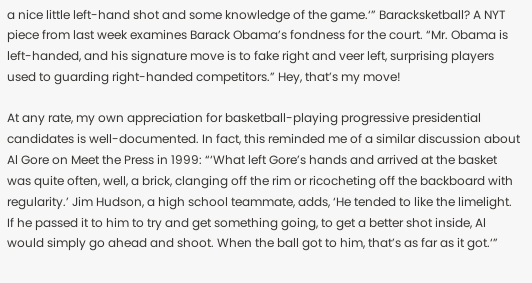a nice little left-hand shot and some knowledge of the game.‘” Baracksketball? A NYT piece from last week examines Barack Obama’s fondness for the court. “Mr. Obama is left-handed, and his signature move is to fake right and veer left, surprising players used to guarding right-handed competitors.” Hey, that’s my move!

At any rate, my own appreciation for basketball-playing progressive presidential candidates is well-documented. In fact, this reminded me of a similar discussion about Al Gore on Meet the Press in 1999: “‘What left Gore’s hands and arrived at the basket was quite often, well, a brick, clanging off the rim or ricocheting off the backboard with regularity.’ Jim Hudson, a high school teammate, adds, ‘He tended to like the limelight. If he passed it to him to try and get something going, to get a better shot inside, Al would simply go ahead and shoot. When the ball got to him, that’s as far as it got.‘”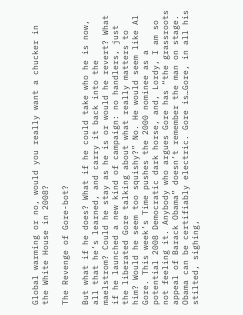Global warming or no, would you really want a chucker in the White House in 2008?

The Revenge of Gore-bot?

But what if he does? What if he could take who he is now, all that he’s learned, and carry it back into the maelstrom? Could he stay as he is or would he revert? What if he launched a new kind of campaign: no handlers, just the liberated Gore talking about what really matters to him? Would he seem too squishy?” No. He would seem like Al Gore. This week’s Time pushes the 2000 nominee as a potential 2008 Democratic dark horse, and, Lordy, I am so not feeling it. Anybody who argues Gore has “the grassroots appeal of Barack Obama” doesn’t remember the man on stage. Obama can be certifiably electric. Gore is…Gore, in all his stilted, sighing,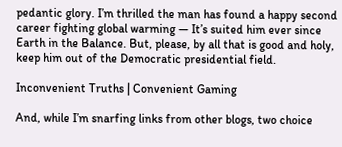pedantic glory. I’m thrilled the man has found a happy second career fighting global warming — It’s suited him ever since Earth in the Balance. But, please, by all that is good and holy, keep him out of the Democratic presidential field.

Inconvenient Truths | Convenient Gaming

And, while I’m snarfing links from other blogs, two choice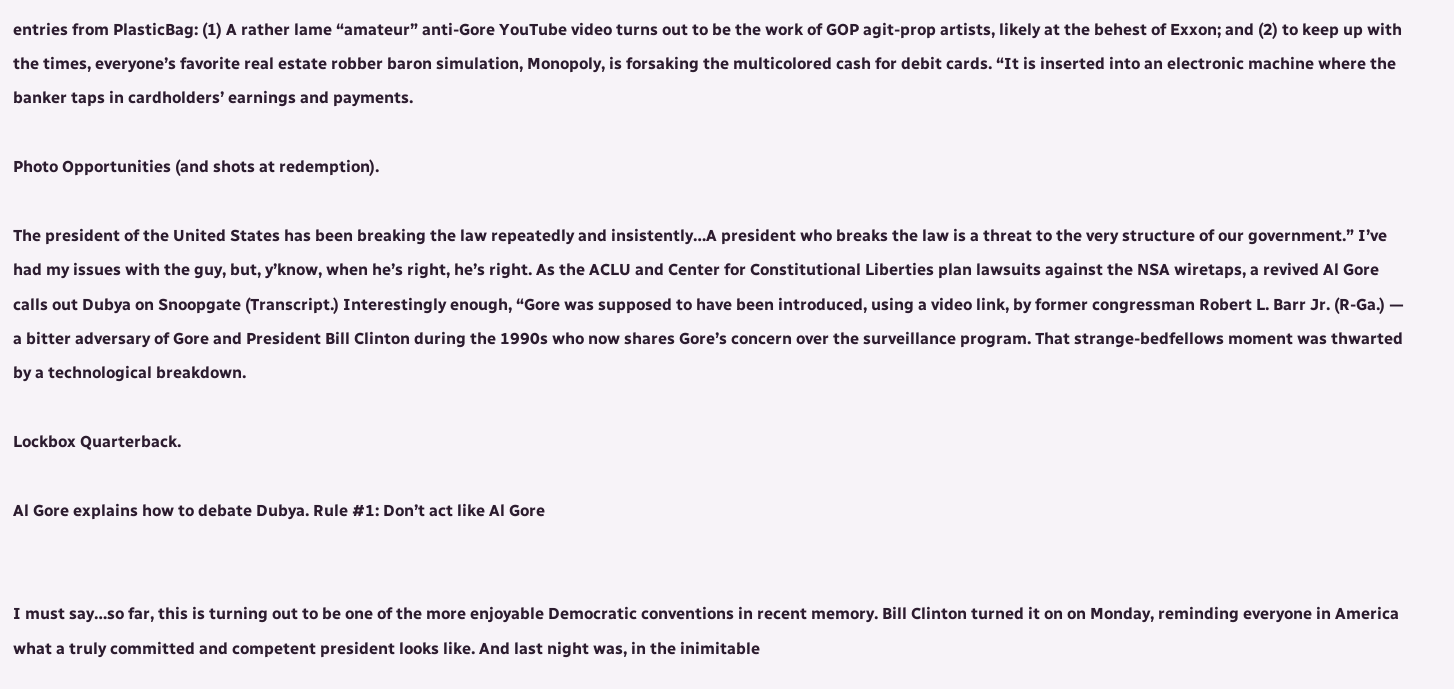entries from PlasticBag: (1) A rather lame “amateur” anti-Gore YouTube video turns out to be the work of GOP agit-prop artists, likely at the behest of Exxon; and (2) to keep up with the times, everyone’s favorite real estate robber baron simulation, Monopoly, is forsaking the multicolored cash for debit cards. “It is inserted into an electronic machine where the banker taps in cardholders’ earnings and payments.

Photo Opportunities (and shots at redemption).

The president of the United States has been breaking the law repeatedly and insistently…A president who breaks the law is a threat to the very structure of our government.” I’ve had my issues with the guy, but, y’know, when he’s right, he’s right. As the ACLU and Center for Constitutional Liberties plan lawsuits against the NSA wiretaps, a revived Al Gore calls out Dubya on Snoopgate (Transcript.) Interestingly enough, “Gore was supposed to have been introduced, using a video link, by former congressman Robert L. Barr Jr. (R-Ga.) — a bitter adversary of Gore and President Bill Clinton during the 1990s who now shares Gore’s concern over the surveillance program. That strange-bedfellows moment was thwarted by a technological breakdown.

Lockbox Quarterback.

Al Gore explains how to debate Dubya. Rule #1: Don’t act like Al Gore


I must say…so far, this is turning out to be one of the more enjoyable Democratic conventions in recent memory. Bill Clinton turned it on on Monday, reminding everyone in America what a truly committed and competent president looks like. And last night was, in the inimitable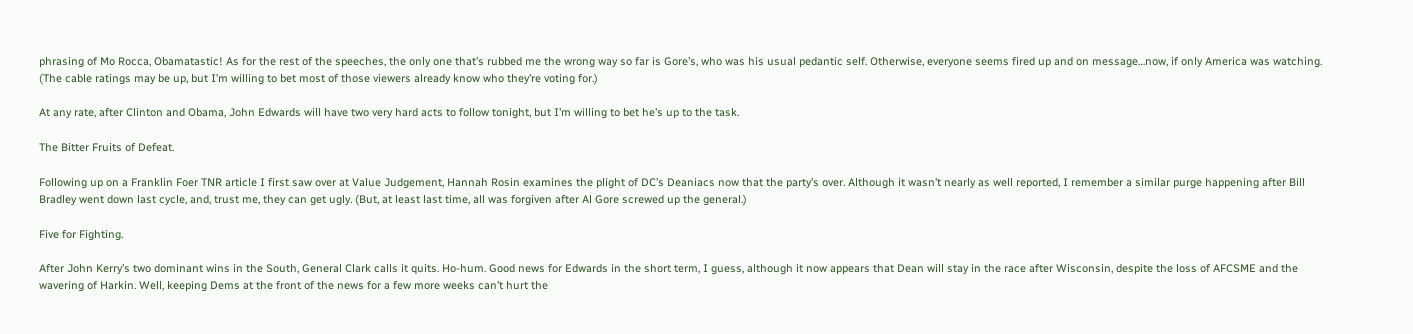phrasing of Mo Rocca, Obamatastic! As for the rest of the speeches, the only one that’s rubbed me the wrong way so far is Gore’s, who was his usual pedantic self. Otherwise, everyone seems fired up and on message…now, if only America was watching. (The cable ratings may be up, but I’m willing to bet most of those viewers already know who they’re voting for.)

At any rate, after Clinton and Obama, John Edwards will have two very hard acts to follow tonight, but I’m willing to bet he’s up to the task.

The Bitter Fruits of Defeat.

Following up on a Franklin Foer TNR article I first saw over at Value Judgement, Hannah Rosin examines the plight of DC’s Deaniacs now that the party’s over. Although it wasn’t nearly as well reported, I remember a similar purge happening after Bill Bradley went down last cycle, and, trust me, they can get ugly. (But, at least last time, all was forgiven after Al Gore screwed up the general.)

Five for Fighting.

After John Kerry’s two dominant wins in the South, General Clark calls it quits. Ho-hum. Good news for Edwards in the short term, I guess, although it now appears that Dean will stay in the race after Wisconsin, despite the loss of AFCSME and the wavering of Harkin. Well, keeping Dems at the front of the news for a few more weeks can’t hurt the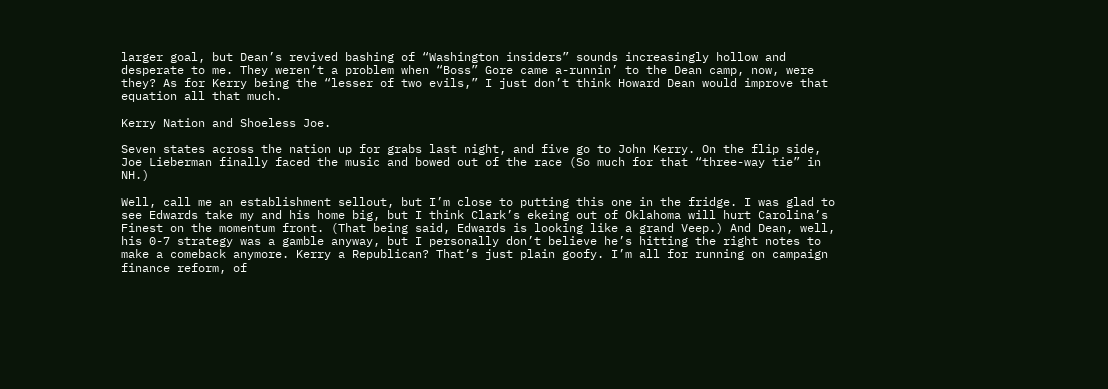larger goal, but Dean’s revived bashing of “Washington insiders” sounds increasingly hollow and desperate to me. They weren’t a problem when “Boss” Gore came a-runnin’ to the Dean camp, now, were they? As for Kerry being the “lesser of two evils,” I just don’t think Howard Dean would improve that equation all that much.

Kerry Nation and Shoeless Joe.

Seven states across the nation up for grabs last night, and five go to John Kerry. On the flip side, Joe Lieberman finally faced the music and bowed out of the race (So much for that “three-way tie” in NH.)

Well, call me an establishment sellout, but I’m close to putting this one in the fridge. I was glad to see Edwards take my and his home big, but I think Clark’s ekeing out of Oklahoma will hurt Carolina’s Finest on the momentum front. (That being said, Edwards is looking like a grand Veep.) And Dean, well, his 0-7 strategy was a gamble anyway, but I personally don’t believe he’s hitting the right notes to make a comeback anymore. Kerry a Republican? That’s just plain goofy. I’m all for running on campaign finance reform, of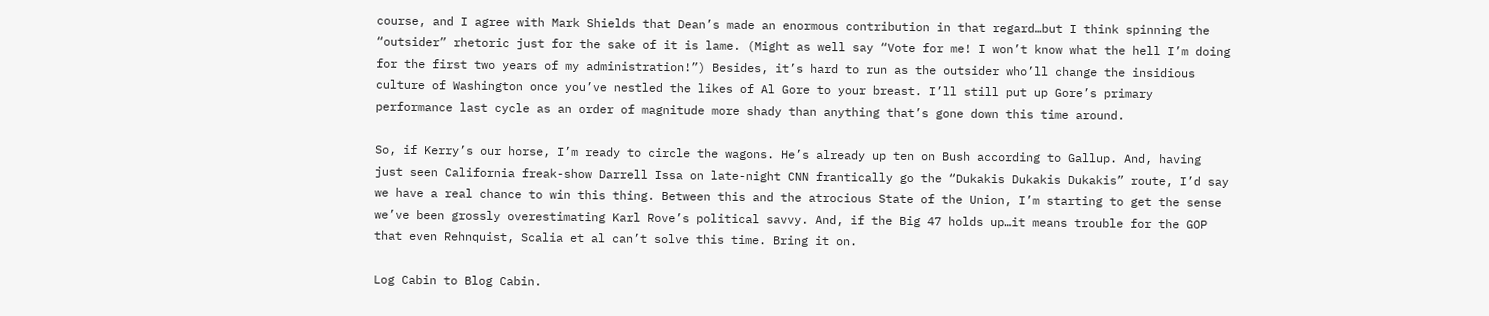course, and I agree with Mark Shields that Dean’s made an enormous contribution in that regard…but I think spinning the “outsider” rhetoric just for the sake of it is lame. (Might as well say “Vote for me! I won’t know what the hell I’m doing for the first two years of my administration!”) Besides, it’s hard to run as the outsider who’ll change the insidious culture of Washington once you’ve nestled the likes of Al Gore to your breast. I’ll still put up Gore’s primary performance last cycle as an order of magnitude more shady than anything that’s gone down this time around.

So, if Kerry’s our horse, I’m ready to circle the wagons. He’s already up ten on Bush according to Gallup. And, having just seen California freak-show Darrell Issa on late-night CNN frantically go the “Dukakis Dukakis Dukakis” route, I’d say we have a real chance to win this thing. Between this and the atrocious State of the Union, I’m starting to get the sense we’ve been grossly overestimating Karl Rove’s political savvy. And, if the Big 47 holds up…it means trouble for the GOP that even Rehnquist, Scalia et al can’t solve this time. Bring it on.

Log Cabin to Blog Cabin.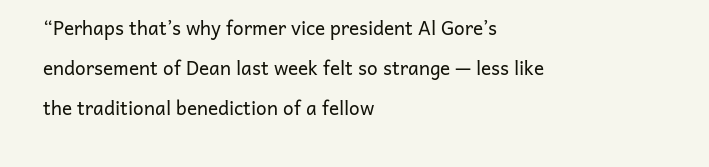“Perhaps that’s why former vice president Al Gore’s endorsement of Dean last week felt so strange — less like the traditional benediction of a fellow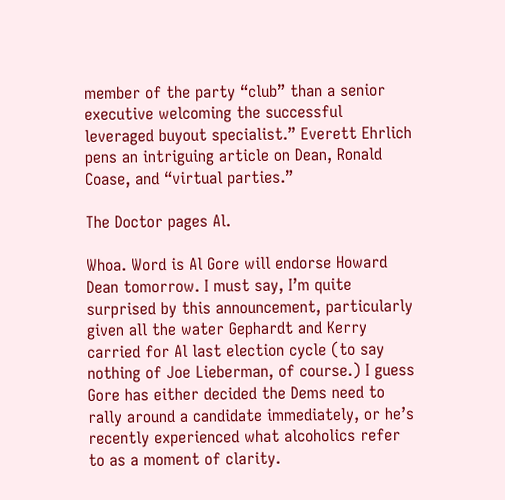member of the party “club” than a senior executive welcoming the successful leveraged buyout specialist.” Everett Ehrlich pens an intriguing article on Dean, Ronald Coase, and “virtual parties.”

The Doctor pages Al.

Whoa. Word is Al Gore will endorse Howard Dean tomorrow. I must say, I’m quite surprised by this announcement, particularly given all the water Gephardt and Kerry carried for Al last election cycle (to say nothing of Joe Lieberman, of course.) I guess Gore has either decided the Dems need to rally around a candidate immediately, or he’s recently experienced what alcoholics refer to as a moment of clarity.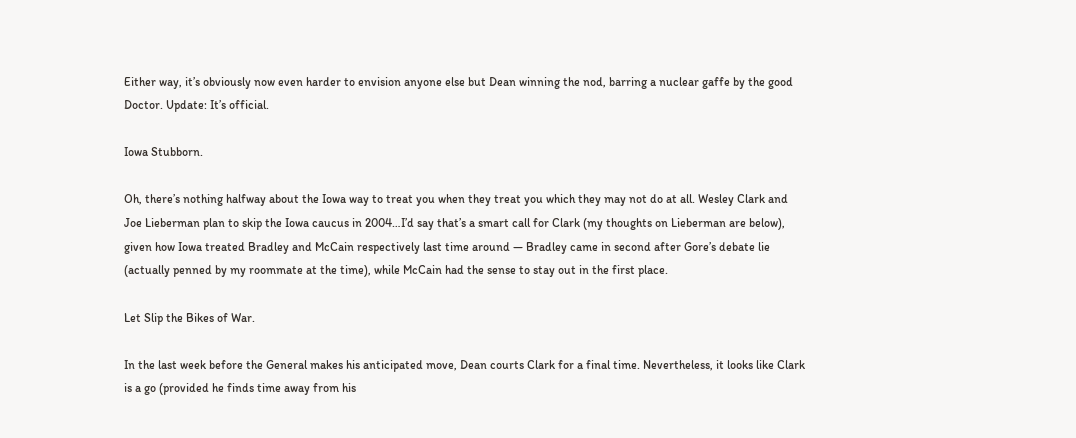Either way, it’s obviously now even harder to envision anyone else but Dean winning the nod, barring a nuclear gaffe by the good Doctor. Update: It’s official.

Iowa Stubborn.

Oh, there’s nothing halfway about the Iowa way to treat you when they treat you which they may not do at all. Wesley Clark and Joe Lieberman plan to skip the Iowa caucus in 2004…I’d say that’s a smart call for Clark (my thoughts on Lieberman are below), given how Iowa treated Bradley and McCain respectively last time around — Bradley came in second after Gore’s debate lie (actually penned by my roommate at the time), while McCain had the sense to stay out in the first place.

Let Slip the Bikes of War.

In the last week before the General makes his anticipated move, Dean courts Clark for a final time. Nevertheless, it looks like Clark is a go (provided he finds time away from his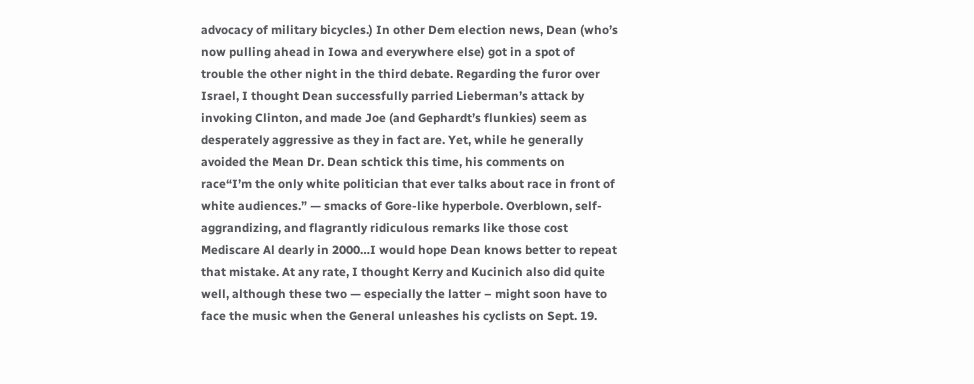advocacy of military bicycles.) In other Dem election news, Dean (who’s now pulling ahead in Iowa and everywhere else) got in a spot of trouble the other night in the third debate. Regarding the furor over Israel, I thought Dean successfully parried Lieberman’s attack by invoking Clinton, and made Joe (and Gephardt’s flunkies) seem as desperately aggressive as they in fact are. Yet, while he generally avoided the Mean Dr. Dean schtick this time, his comments on race“I’m the only white politician that ever talks about race in front of white audiences.” — smacks of Gore-like hyperbole. Overblown, self-aggrandizing, and flagrantly ridiculous remarks like those cost Mediscare Al dearly in 2000…I would hope Dean knows better to repeat that mistake. At any rate, I thought Kerry and Kucinich also did quite well, although these two — especially the latter – might soon have to face the music when the General unleashes his cyclists on Sept. 19.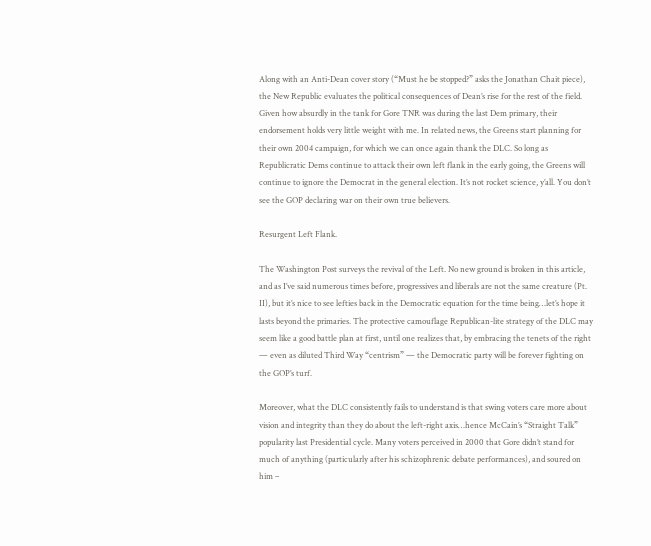Along with an Anti-Dean cover story (“Must he be stopped?” asks the Jonathan Chait piece), the New Republic evaluates the political consequences of Dean’s rise for the rest of the field. Given how absurdly in the tank for Gore TNR was during the last Dem primary, their endorsement holds very little weight with me. In related news, the Greens start planning for their own 2004 campaign, for which we can once again thank the DLC. So long as Republicratic Dems continue to attack their own left flank in the early going, the Greens will continue to ignore the Democrat in the general election. It’s not rocket science, y’all. You don’t see the GOP declaring war on their own true believers.

Resurgent Left Flank.

The Washington Post surveys the revival of the Left. No new ground is broken in this article, and as I’ve said numerous times before, progressives and liberals are not the same creature (Pt. II), but it’s nice to see lefties back in the Democratic equation for the time being…let’s hope it lasts beyond the primaries. The protective camouflage Republican-lite strategy of the DLC may seem like a good battle plan at first, until one realizes that, by embracing the tenets of the right — even as diluted Third Way “centrism” — the Democratic party will be forever fighting on the GOP’s turf.

Moreover, what the DLC consistently fails to understand is that swing voters care more about vision and integrity than they do about the left-right axis…hence McCain’s “Straight Talk” popularity last Presidential cycle. Many voters perceived in 2000 that Gore didn’t stand for much of anything (particularly after his schizophrenic debate performances), and soured on him –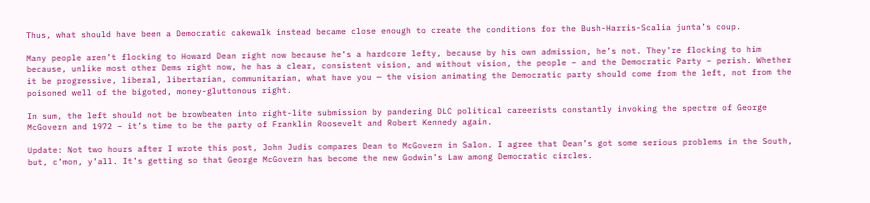Thus, what should have been a Democratic cakewalk instead became close enough to create the conditions for the Bush-Harris-Scalia junta’s coup.

Many people aren’t flocking to Howard Dean right now because he’s a hardcore lefty, because by his own admission, he’s not. They’re flocking to him because, unlike most other Dems right now, he has a clear, consistent vision, and without vision, the people – and the Democratic Party – perish. Whether it be progressive, liberal, libertarian, communitarian, what have you — the vision animating the Democratic party should come from the left, not from the poisoned well of the bigoted, money-gluttonous right.

In sum, the left should not be browbeaten into right-lite submission by pandering DLC political careerists constantly invoking the spectre of George McGovern and 1972 – it’s time to be the party of Franklin Roosevelt and Robert Kennedy again.

Update: Not two hours after I wrote this post, John Judis compares Dean to McGovern in Salon. I agree that Dean’s got some serious problems in the South, but, c’mon, y’all. It’s getting so that George McGovern has become the new Godwin’s Law among Democratic circles.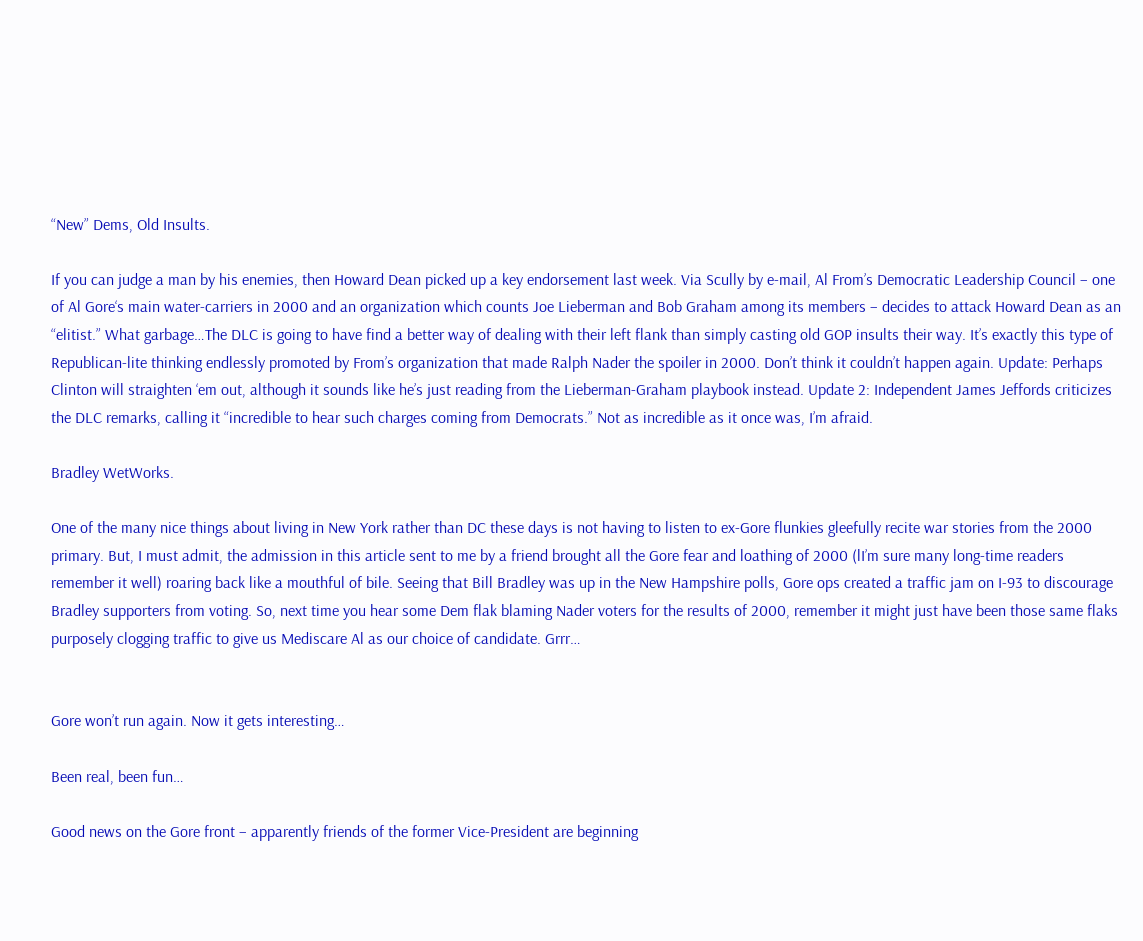“New” Dems, Old Insults.

If you can judge a man by his enemies, then Howard Dean picked up a key endorsement last week. Via Scully by e-mail, Al From’s Democratic Leadership Council – one of Al Gore‘s main water-carriers in 2000 and an organization which counts Joe Lieberman and Bob Graham among its members – decides to attack Howard Dean as an “elitist.” What garbage…The DLC is going to have find a better way of dealing with their left flank than simply casting old GOP insults their way. It’s exactly this type of Republican-lite thinking endlessly promoted by From’s organization that made Ralph Nader the spoiler in 2000. Don’t think it couldn’t happen again. Update: Perhaps Clinton will straighten ‘em out, although it sounds like he’s just reading from the Lieberman-Graham playbook instead. Update 2: Independent James Jeffords criticizes the DLC remarks, calling it “incredible to hear such charges coming from Democrats.” Not as incredible as it once was, I’m afraid.

Bradley WetWorks.

One of the many nice things about living in New York rather than DC these days is not having to listen to ex-Gore flunkies gleefully recite war stories from the 2000 primary. But, I must admit, the admission in this article sent to me by a friend brought all the Gore fear and loathing of 2000 (lI’m sure many long-time readers remember it well) roaring back like a mouthful of bile. Seeing that Bill Bradley was up in the New Hampshire polls, Gore ops created a traffic jam on I-93 to discourage Bradley supporters from voting. So, next time you hear some Dem flak blaming Nader voters for the results of 2000, remember it might just have been those same flaks purposely clogging traffic to give us Mediscare Al as our choice of candidate. Grrr…


Gore won’t run again. Now it gets interesting…

Been real, been fun…

Good news on the Gore front – apparently friends of the former Vice-President are beginning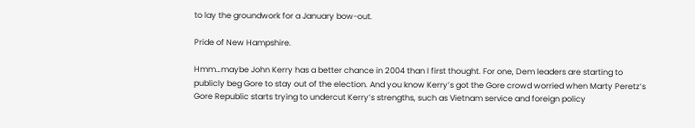to lay the groundwork for a January bow-out.

Pride of New Hampshire.

Hmm…maybe John Kerry has a better chance in 2004 than I first thought. For one, Dem leaders are starting to publicly beg Gore to stay out of the election. And you know Kerry’s got the Gore crowd worried when Marty Peretz’s Gore Republic starts trying to undercut Kerry’s strengths, such as Vietnam service and foreign policy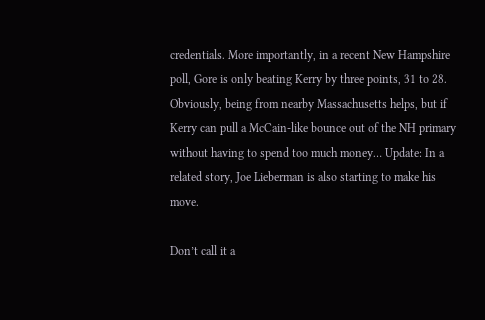credentials. More importantly, in a recent New Hampshire poll, Gore is only beating Kerry by three points, 31 to 28. Obviously, being from nearby Massachusetts helps, but if Kerry can pull a McCain-like bounce out of the NH primary without having to spend too much money… Update: In a related story, Joe Lieberman is also starting to make his move.

Don’t call it a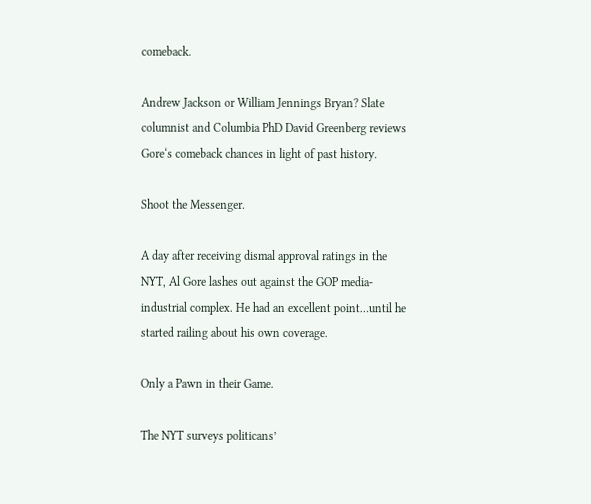comeback.

Andrew Jackson or William Jennings Bryan? Slate columnist and Columbia PhD David Greenberg reviews Gore‘s comeback chances in light of past history.

Shoot the Messenger.

A day after receiving dismal approval ratings in the NYT, Al Gore lashes out against the GOP media-industrial complex. He had an excellent point…until he started railing about his own coverage.

Only a Pawn in their Game.

The NYT surveys politicans’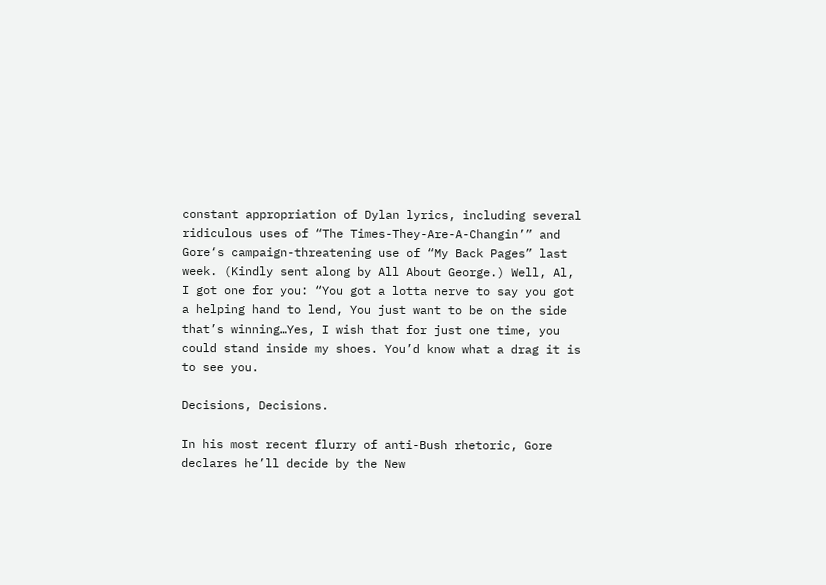constant appropriation of Dylan lyrics, including several ridiculous uses of “The Times-They-Are-A-Changin’” and Gore‘s campaign-threatening use of “My Back Pages” last week. (Kindly sent along by All About George.) Well, Al, I got one for you: “You got a lotta nerve to say you got a helping hand to lend, You just want to be on the side that’s winning…Yes, I wish that for just one time, you could stand inside my shoes. You’d know what a drag it is to see you.

Decisions, Decisions.

In his most recent flurry of anti-Bush rhetoric, Gore declares he’ll decide by the New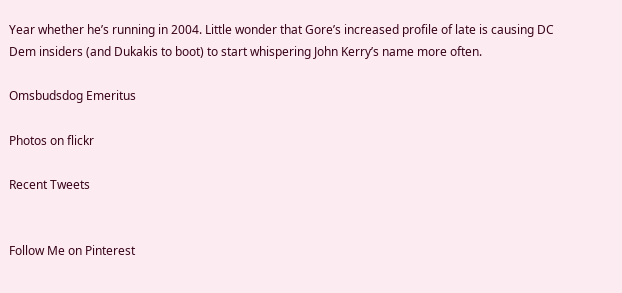Year whether he’s running in 2004. Little wonder that Gore’s increased profile of late is causing DC Dem insiders (and Dukakis to boot) to start whispering John Kerry’s name more often.

Omsbudsdog Emeritus

Photos on flickr

Recent Tweets


Follow Me on Pinterest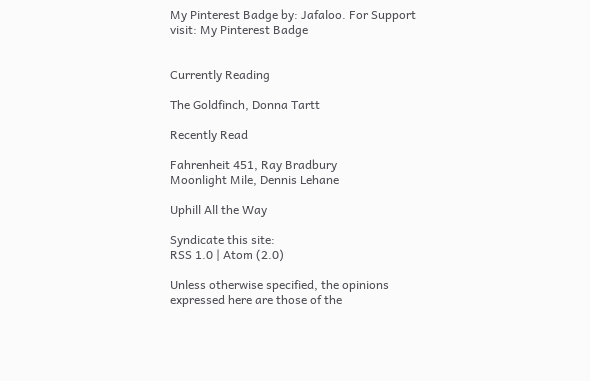My Pinterest Badge by: Jafaloo. For Support visit: My Pinterest Badge


Currently Reading

The Goldfinch, Donna Tartt

Recently Read

Fahrenheit 451, Ray Bradbury
Moonlight Mile, Dennis Lehane

Uphill All the Way

Syndicate this site:
RSS 1.0 | Atom (2.0)

Unless otherwise specified, the opinions expressed here are those of the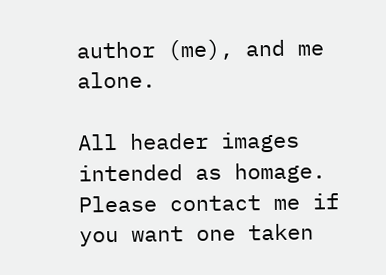author (me), and me alone.

All header images intended as homage. Please contact me if you want one taken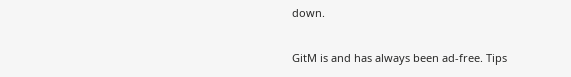down.

GitM is and has always been ad-free. Tips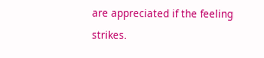are appreciated if the feeling strikes.